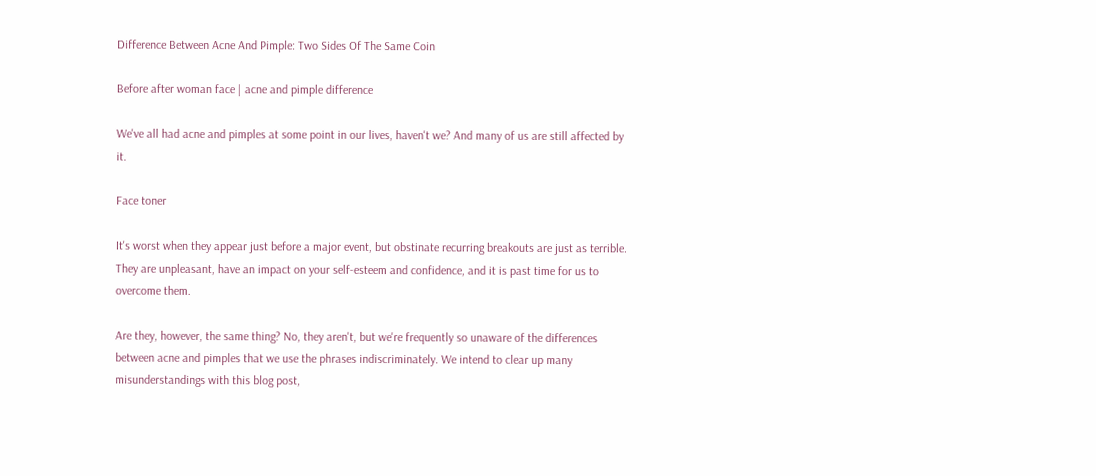Difference Between Acne And Pimple: Two Sides Of The Same Coin

Before after woman face | acne and pimple difference

We've all had acne and pimples at some point in our lives, haven't we? And many of us are still affected by it.

Face toner

It's worst when they appear just before a major event, but obstinate recurring breakouts are just as terrible. They are unpleasant, have an impact on your self-esteem and confidence, and it is past time for us to overcome them.

Are they, however, the same thing? No, they aren't, but we're frequently so unaware of the differences between acne and pimples that we use the phrases indiscriminately. We intend to clear up many misunderstandings with this blog post,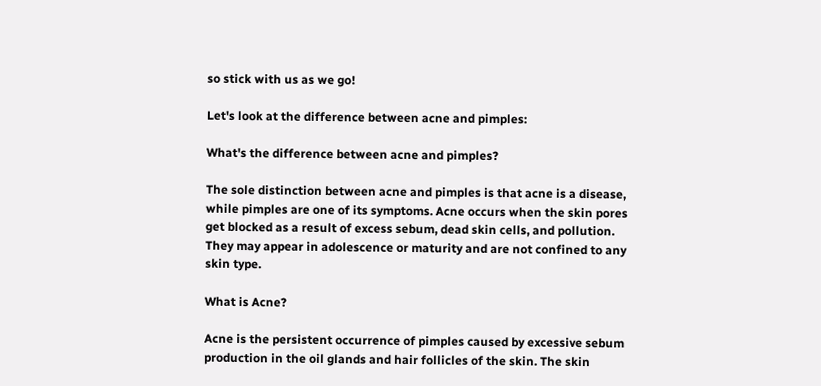so stick with us as we go!

Let's look at the difference between acne and pimples:

What's the difference between acne and pimples?

The sole distinction between acne and pimples is that acne is a disease, while pimples are one of its symptoms. Acne occurs when the skin pores get blocked as a result of excess sebum, dead skin cells, and pollution. They may appear in adolescence or maturity and are not confined to any skin type.

What is Acne?

Acne is the persistent occurrence of pimples caused by excessive sebum production in the oil glands and hair follicles of the skin. The skin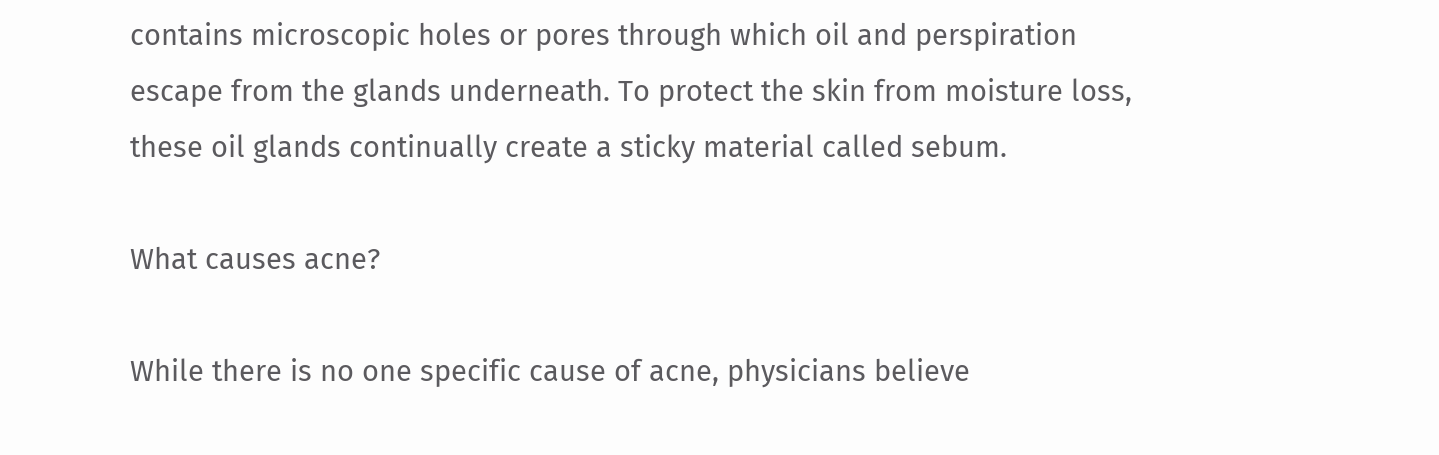contains microscopic holes or pores through which oil and perspiration escape from the glands underneath. To protect the skin from moisture loss, these oil glands continually create a sticky material called sebum.

What causes acne?

While there is no one specific cause of acne, physicians believe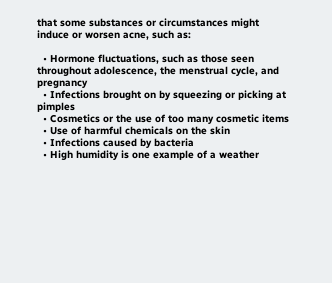that some substances or circumstances might induce or worsen acne, such as:

  • Hormone fluctuations, such as those seen throughout adolescence, the menstrual cycle, and pregnancy
  • Infections brought on by squeezing or picking at pimples
  • Cosmetics or the use of too many cosmetic items
  • Use of harmful chemicals on the skin
  • Infections caused by bacteria
  • High humidity is one example of a weather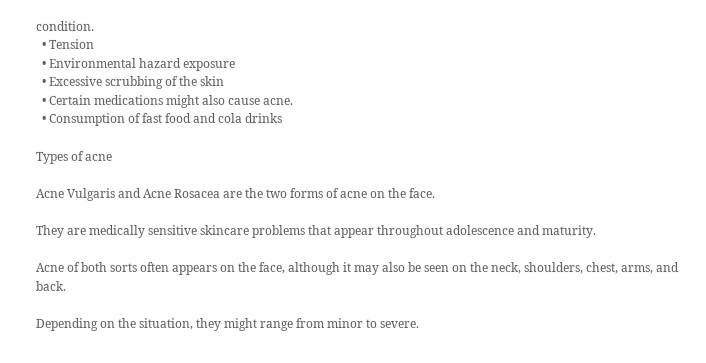condition.
  • Tension
  • Environmental hazard exposure
  • Excessive scrubbing of the skin
  • Certain medications might also cause acne.
  • Consumption of fast food and cola drinks

Types of acne

Acne Vulgaris and Acne Rosacea are the two forms of acne on the face.

They are medically sensitive skincare problems that appear throughout adolescence and maturity.

Acne of both sorts often appears on the face, although it may also be seen on the neck, shoulders, chest, arms, and back.

Depending on the situation, they might range from minor to severe.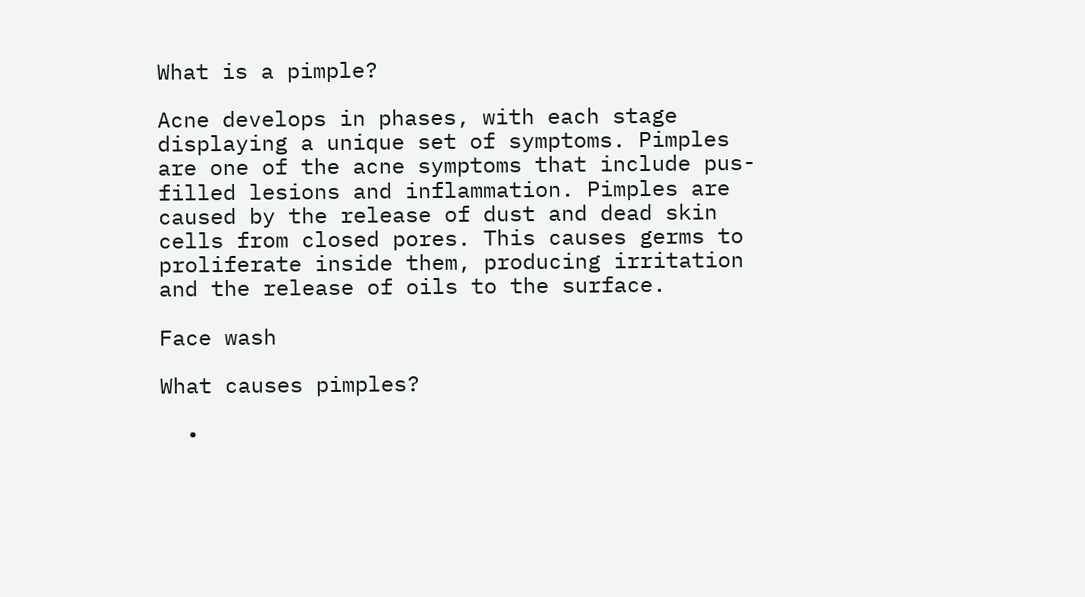What is a pimple?

Acne develops in phases, with each stage displaying a unique set of symptoms. Pimples are one of the acne symptoms that include pus-filled lesions and inflammation. Pimples are caused by the release of dust and dead skin cells from closed pores. This causes germs to proliferate inside them, producing irritation and the release of oils to the surface.

Face wash

What causes pimples?

  •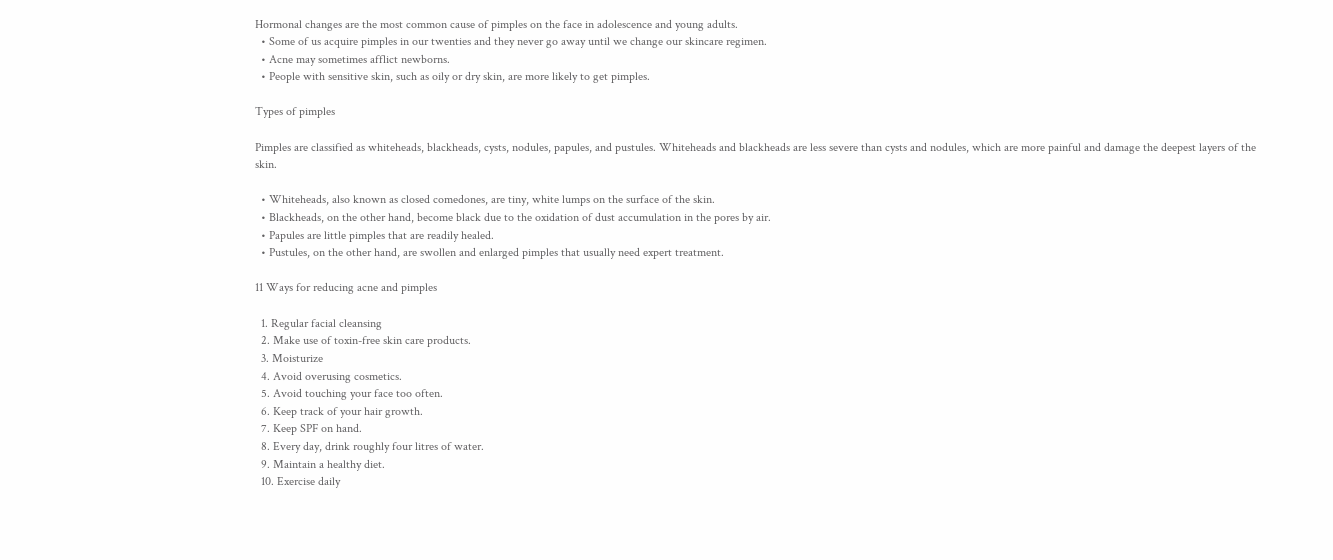Hormonal changes are the most common cause of pimples on the face in adolescence and young adults.
  • Some of us acquire pimples in our twenties and they never go away until we change our skincare regimen.
  • Acne may sometimes afflict newborns.
  • People with sensitive skin, such as oily or dry skin, are more likely to get pimples.

Types of pimples

Pimples are classified as whiteheads, blackheads, cysts, nodules, papules, and pustules. Whiteheads and blackheads are less severe than cysts and nodules, which are more painful and damage the deepest layers of the skin.

  • Whiteheads, also known as closed comedones, are tiny, white lumps on the surface of the skin.
  • Blackheads, on the other hand, become black due to the oxidation of dust accumulation in the pores by air.
  • Papules are little pimples that are readily healed.
  • Pustules, on the other hand, are swollen and enlarged pimples that usually need expert treatment.

11 Ways for reducing acne and pimples

  1. Regular facial cleansing
  2. Make use of toxin-free skin care products.
  3. Moisturize
  4. Avoid overusing cosmetics.
  5. Avoid touching your face too often.
  6. Keep track of your hair growth.
  7. Keep SPF on hand.
  8. Every day, drink roughly four litres of water.
  9. Maintain a healthy diet.
  10. Exercise daily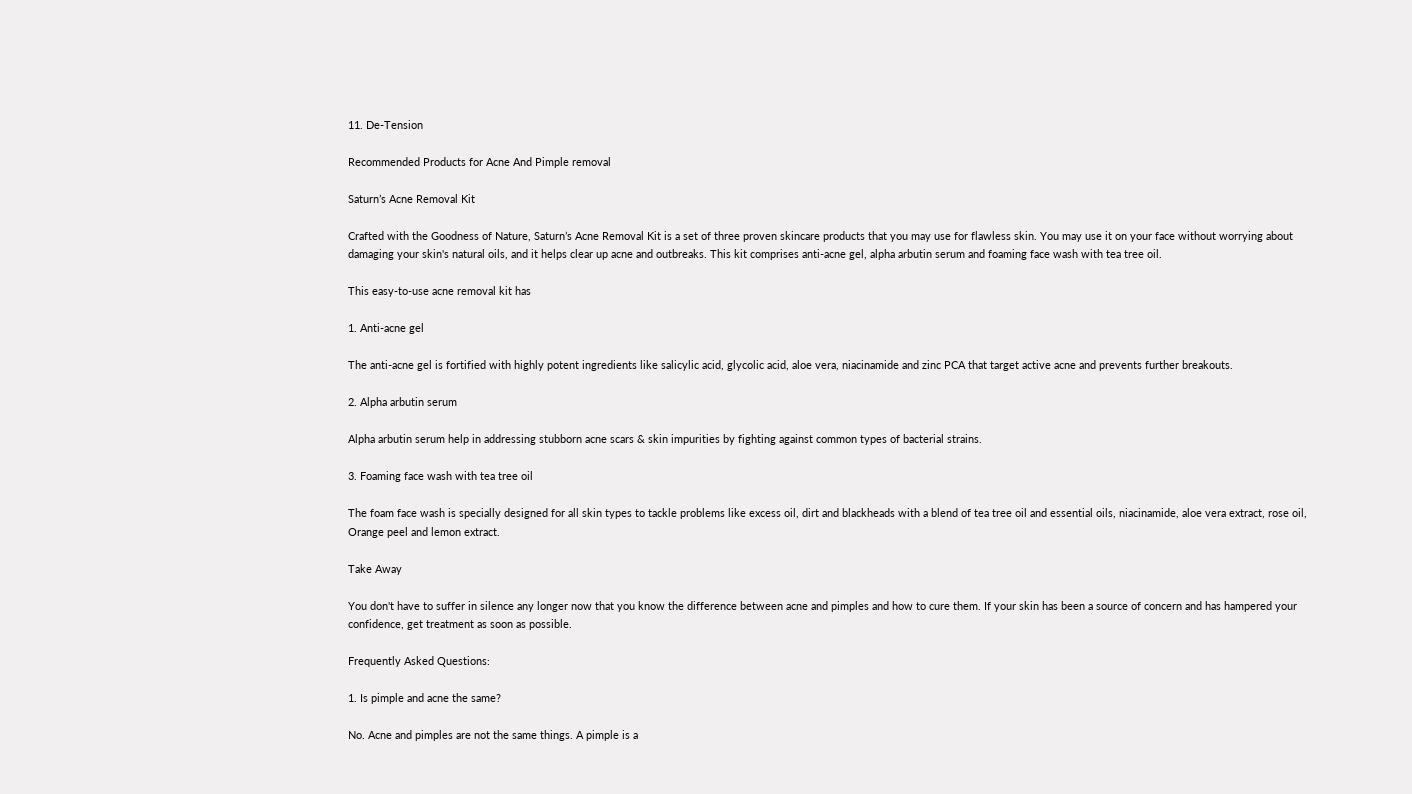11. De-Tension

Recommended Products for Acne And Pimple removal

Saturn’s Acne Removal Kit

Crafted with the Goodness of Nature, Saturn’s Acne Removal Kit is a set of three proven skincare products that you may use for flawless skin. You may use it on your face without worrying about damaging your skin's natural oils, and it helps clear up acne and outbreaks. This kit comprises anti-acne gel, alpha arbutin serum and foaming face wash with tea tree oil.

This easy-to-use acne removal kit has

1. Anti-acne gel

The anti-acne gel is fortified with highly potent ingredients like salicylic acid, glycolic acid, aloe vera, niacinamide and zinc PCA that target active acne and prevents further breakouts.

2. Alpha arbutin serum

Alpha arbutin serum help in addressing stubborn acne scars & skin impurities by fighting against common types of bacterial strains.

3. Foaming face wash with tea tree oil

The foam face wash is specially designed for all skin types to tackle problems like excess oil, dirt and blackheads with a blend of tea tree oil and essential oils, niacinamide, aloe vera extract, rose oil, Orange peel and lemon extract.

Take Away

You don't have to suffer in silence any longer now that you know the difference between acne and pimples and how to cure them. If your skin has been a source of concern and has hampered your confidence, get treatment as soon as possible.

Frequently Asked Questions:

1. Is pimple and acne the same?

No. Acne and pimples are not the same things. A pimple is a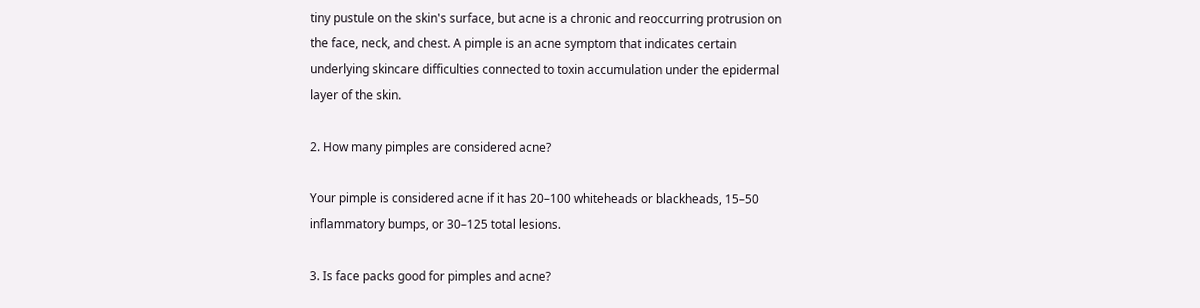tiny pustule on the skin's surface, but acne is a chronic and reoccurring protrusion on the face, neck, and chest. A pimple is an acne symptom that indicates certain underlying skincare difficulties connected to toxin accumulation under the epidermal layer of the skin.

2. How many pimples are considered acne?

Your pimple is considered acne if it has 20–100 whiteheads or blackheads, 15–50 inflammatory bumps, or 30–125 total lesions.

3. Is face packs good for pimples and acne?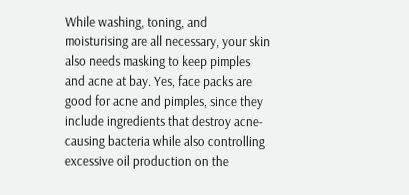While washing, toning, and moisturising are all necessary, your skin also needs masking to keep pimples and acne at bay. Yes, face packs are good for acne and pimples, since they include ingredients that destroy acne-causing bacteria while also controlling excessive oil production on the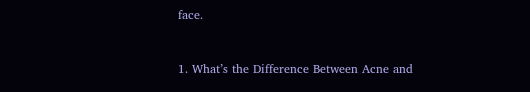face.


1. What’s the Difference Between Acne and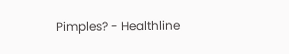Pimples? - Healthline